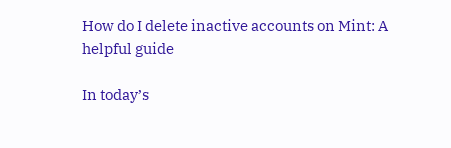How do I delete inactive accounts on Mint: A helpful guide

In today’s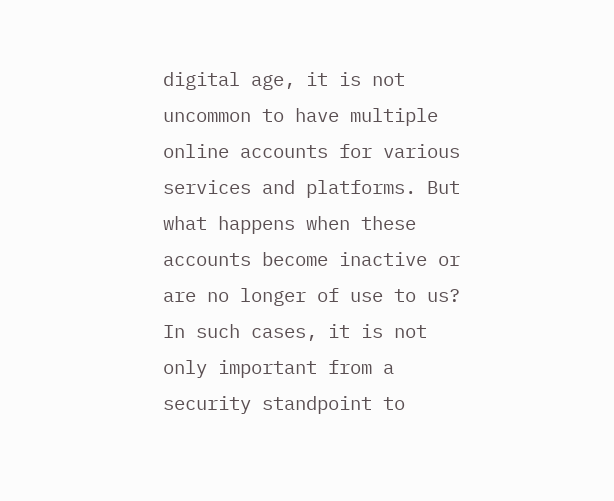digital age, it is not uncommon to have multiple online accounts for various services and platforms. But what happens when these accounts become inactive or are no longer of use to us? In such cases, it is not only important from a security standpoint to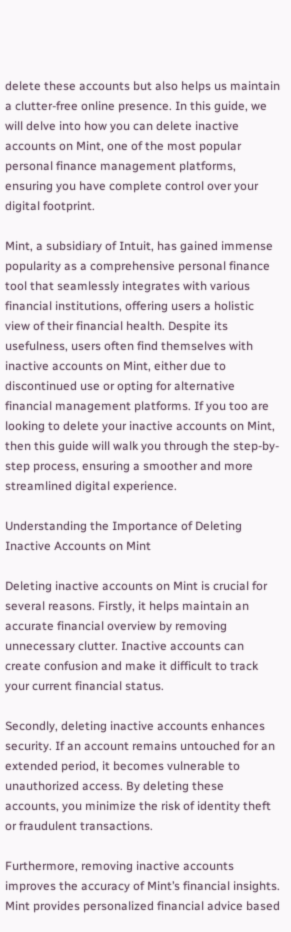delete these accounts but also helps us maintain a clutter-free online presence. In this guide, we will delve into how you can delete inactive accounts on Mint, one of the most popular personal finance management platforms, ensuring you have complete control over your digital footprint.

Mint, a subsidiary of Intuit, has gained immense popularity as a comprehensive personal finance tool that seamlessly integrates with various financial institutions, offering users a holistic view of their financial health. Despite its usefulness, users often find themselves with inactive accounts on Mint, either due to discontinued use or opting for alternative financial management platforms. If you too are looking to delete your inactive accounts on Mint, then this guide will walk you through the step-by-step process, ensuring a smoother and more streamlined digital experience.

Understanding the Importance of Deleting Inactive Accounts on Mint

Deleting inactive accounts on Mint is crucial for several reasons. Firstly, it helps maintain an accurate financial overview by removing unnecessary clutter. Inactive accounts can create confusion and make it difficult to track your current financial status.

Secondly, deleting inactive accounts enhances security. If an account remains untouched for an extended period, it becomes vulnerable to unauthorized access. By deleting these accounts, you minimize the risk of identity theft or fraudulent transactions.

Furthermore, removing inactive accounts improves the accuracy of Mint’s financial insights. Mint provides personalized financial advice based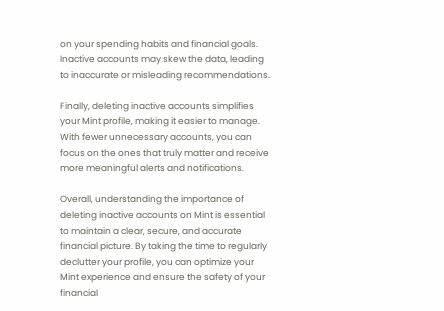on your spending habits and financial goals. Inactive accounts may skew the data, leading to inaccurate or misleading recommendations.

Finally, deleting inactive accounts simplifies your Mint profile, making it easier to manage. With fewer unnecessary accounts, you can focus on the ones that truly matter and receive more meaningful alerts and notifications.

Overall, understanding the importance of deleting inactive accounts on Mint is essential to maintain a clear, secure, and accurate financial picture. By taking the time to regularly declutter your profile, you can optimize your Mint experience and ensure the safety of your financial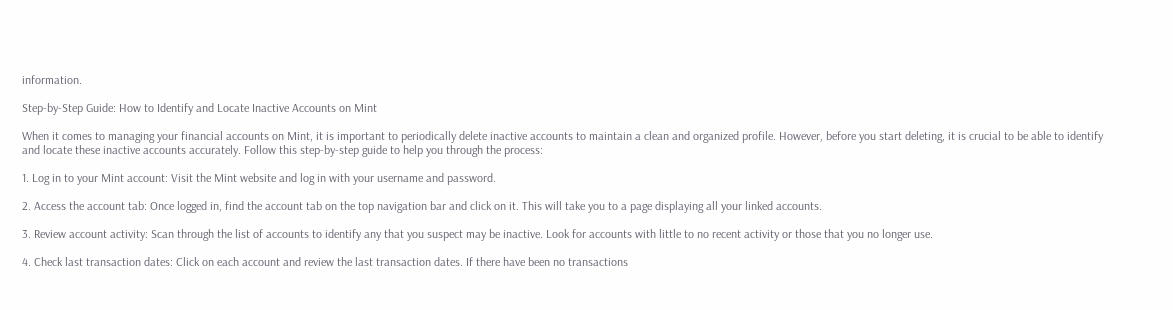information.

Step-by-Step Guide: How to Identify and Locate Inactive Accounts on Mint

When it comes to managing your financial accounts on Mint, it is important to periodically delete inactive accounts to maintain a clean and organized profile. However, before you start deleting, it is crucial to be able to identify and locate these inactive accounts accurately. Follow this step-by-step guide to help you through the process:

1. Log in to your Mint account: Visit the Mint website and log in with your username and password.

2. Access the account tab: Once logged in, find the account tab on the top navigation bar and click on it. This will take you to a page displaying all your linked accounts.

3. Review account activity: Scan through the list of accounts to identify any that you suspect may be inactive. Look for accounts with little to no recent activity or those that you no longer use.

4. Check last transaction dates: Click on each account and review the last transaction dates. If there have been no transactions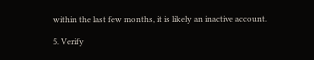within the last few months, it is likely an inactive account.

5. Verify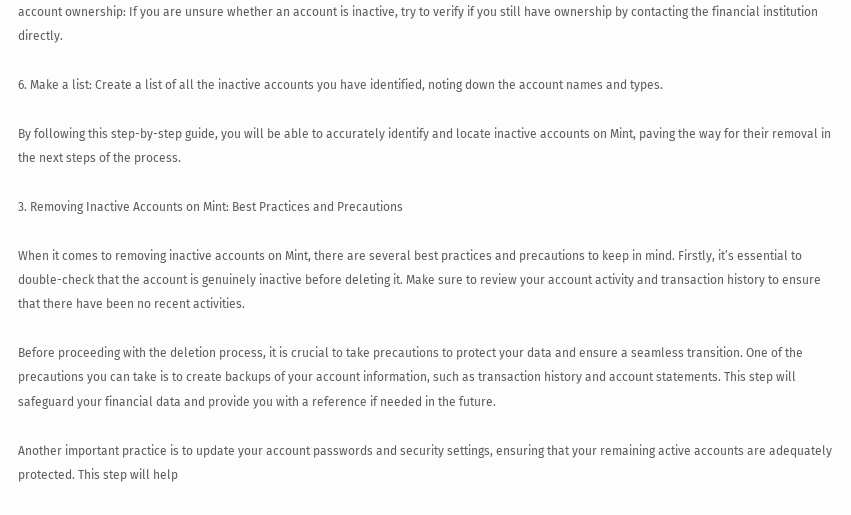account ownership: If you are unsure whether an account is inactive, try to verify if you still have ownership by contacting the financial institution directly.

6. Make a list: Create a list of all the inactive accounts you have identified, noting down the account names and types.

By following this step-by-step guide, you will be able to accurately identify and locate inactive accounts on Mint, paving the way for their removal in the next steps of the process.

3. Removing Inactive Accounts on Mint: Best Practices and Precautions

When it comes to removing inactive accounts on Mint, there are several best practices and precautions to keep in mind. Firstly, it’s essential to double-check that the account is genuinely inactive before deleting it. Make sure to review your account activity and transaction history to ensure that there have been no recent activities.

Before proceeding with the deletion process, it is crucial to take precautions to protect your data and ensure a seamless transition. One of the precautions you can take is to create backups of your account information, such as transaction history and account statements. This step will safeguard your financial data and provide you with a reference if needed in the future.

Another important practice is to update your account passwords and security settings, ensuring that your remaining active accounts are adequately protected. This step will help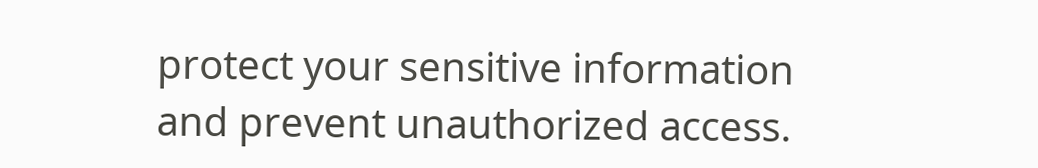protect your sensitive information and prevent unauthorized access.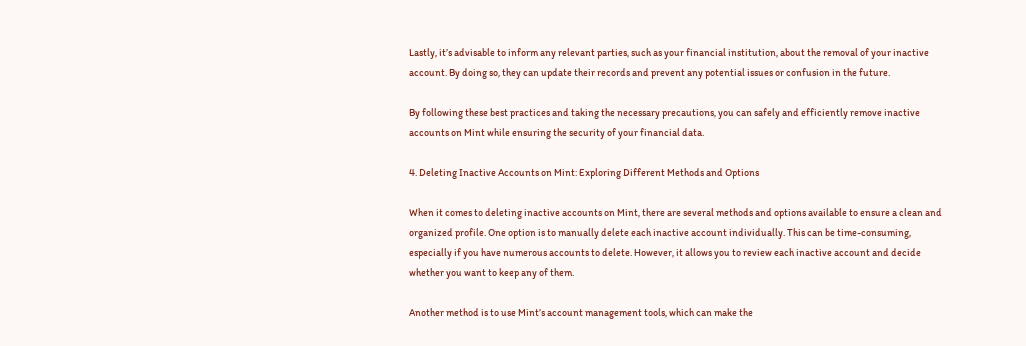Lastly, it’s advisable to inform any relevant parties, such as your financial institution, about the removal of your inactive account. By doing so, they can update their records and prevent any potential issues or confusion in the future.

By following these best practices and taking the necessary precautions, you can safely and efficiently remove inactive accounts on Mint while ensuring the security of your financial data.

4. Deleting Inactive Accounts on Mint: Exploring Different Methods and Options

When it comes to deleting inactive accounts on Mint, there are several methods and options available to ensure a clean and organized profile. One option is to manually delete each inactive account individually. This can be time-consuming, especially if you have numerous accounts to delete. However, it allows you to review each inactive account and decide whether you want to keep any of them.

Another method is to use Mint’s account management tools, which can make the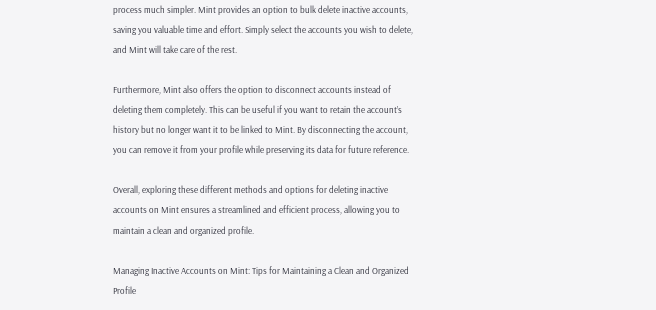process much simpler. Mint provides an option to bulk delete inactive accounts, saving you valuable time and effort. Simply select the accounts you wish to delete, and Mint will take care of the rest.

Furthermore, Mint also offers the option to disconnect accounts instead of deleting them completely. This can be useful if you want to retain the account’s history but no longer want it to be linked to Mint. By disconnecting the account, you can remove it from your profile while preserving its data for future reference.

Overall, exploring these different methods and options for deleting inactive accounts on Mint ensures a streamlined and efficient process, allowing you to maintain a clean and organized profile.

Managing Inactive Accounts on Mint: Tips for Maintaining a Clean and Organized Profile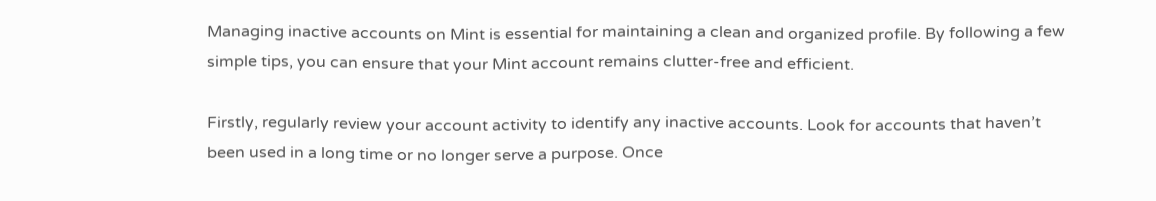Managing inactive accounts on Mint is essential for maintaining a clean and organized profile. By following a few simple tips, you can ensure that your Mint account remains clutter-free and efficient.

Firstly, regularly review your account activity to identify any inactive accounts. Look for accounts that haven’t been used in a long time or no longer serve a purpose. Once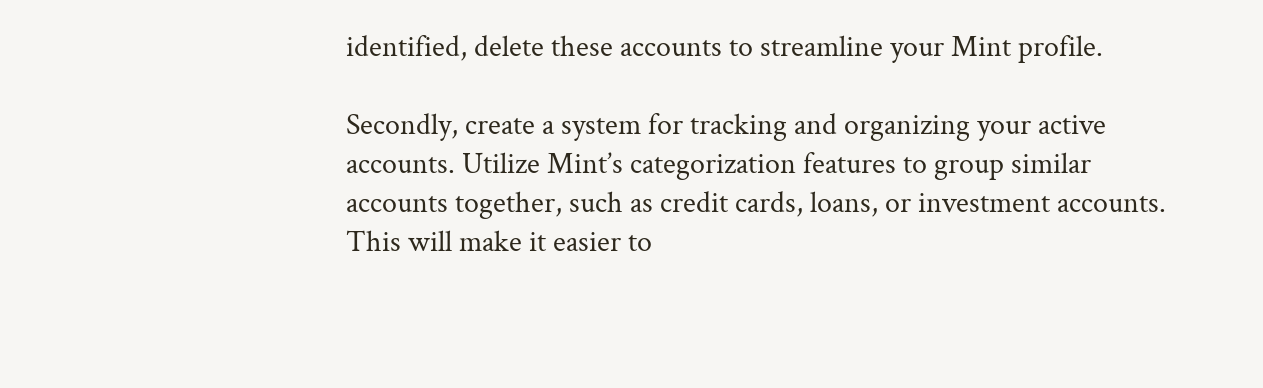identified, delete these accounts to streamline your Mint profile.

Secondly, create a system for tracking and organizing your active accounts. Utilize Mint’s categorization features to group similar accounts together, such as credit cards, loans, or investment accounts. This will make it easier to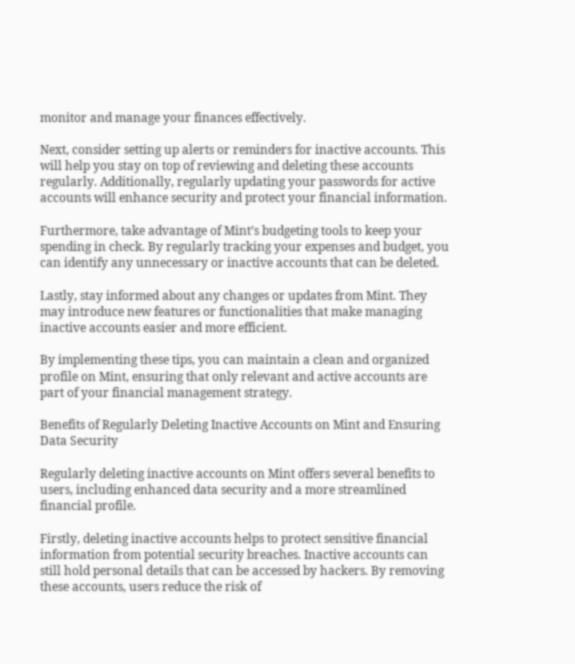monitor and manage your finances effectively.

Next, consider setting up alerts or reminders for inactive accounts. This will help you stay on top of reviewing and deleting these accounts regularly. Additionally, regularly updating your passwords for active accounts will enhance security and protect your financial information.

Furthermore, take advantage of Mint’s budgeting tools to keep your spending in check. By regularly tracking your expenses and budget, you can identify any unnecessary or inactive accounts that can be deleted.

Lastly, stay informed about any changes or updates from Mint. They may introduce new features or functionalities that make managing inactive accounts easier and more efficient.

By implementing these tips, you can maintain a clean and organized profile on Mint, ensuring that only relevant and active accounts are part of your financial management strategy.

Benefits of Regularly Deleting Inactive Accounts on Mint and Ensuring Data Security

Regularly deleting inactive accounts on Mint offers several benefits to users, including enhanced data security and a more streamlined financial profile.

Firstly, deleting inactive accounts helps to protect sensitive financial information from potential security breaches. Inactive accounts can still hold personal details that can be accessed by hackers. By removing these accounts, users reduce the risk of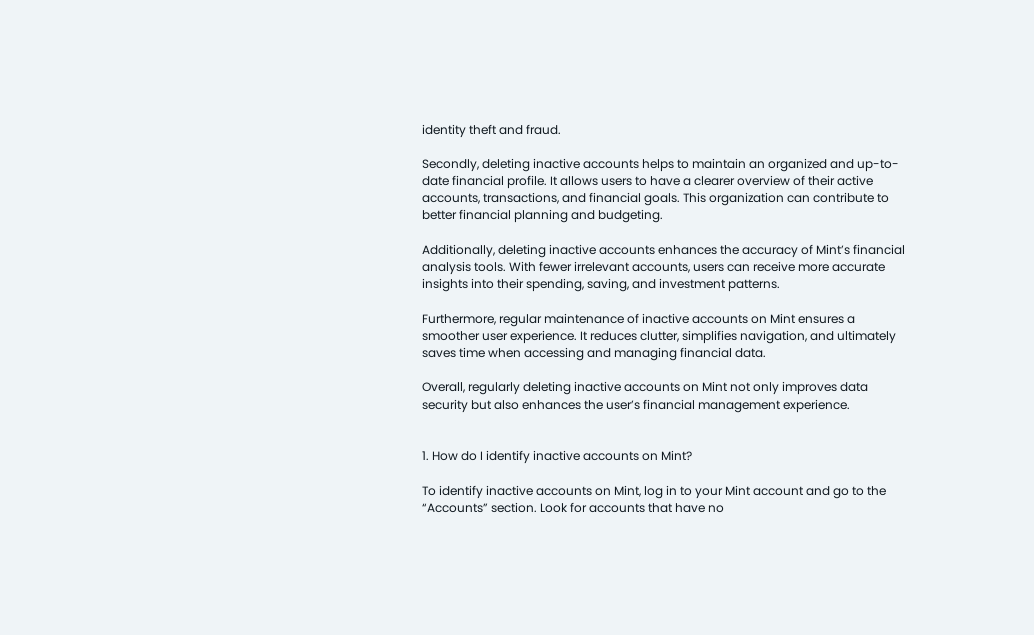identity theft and fraud.

Secondly, deleting inactive accounts helps to maintain an organized and up-to-date financial profile. It allows users to have a clearer overview of their active accounts, transactions, and financial goals. This organization can contribute to better financial planning and budgeting.

Additionally, deleting inactive accounts enhances the accuracy of Mint’s financial analysis tools. With fewer irrelevant accounts, users can receive more accurate insights into their spending, saving, and investment patterns.

Furthermore, regular maintenance of inactive accounts on Mint ensures a smoother user experience. It reduces clutter, simplifies navigation, and ultimately saves time when accessing and managing financial data.

Overall, regularly deleting inactive accounts on Mint not only improves data security but also enhances the user’s financial management experience.


1. How do I identify inactive accounts on Mint?

To identify inactive accounts on Mint, log in to your Mint account and go to the “Accounts” section. Look for accounts that have no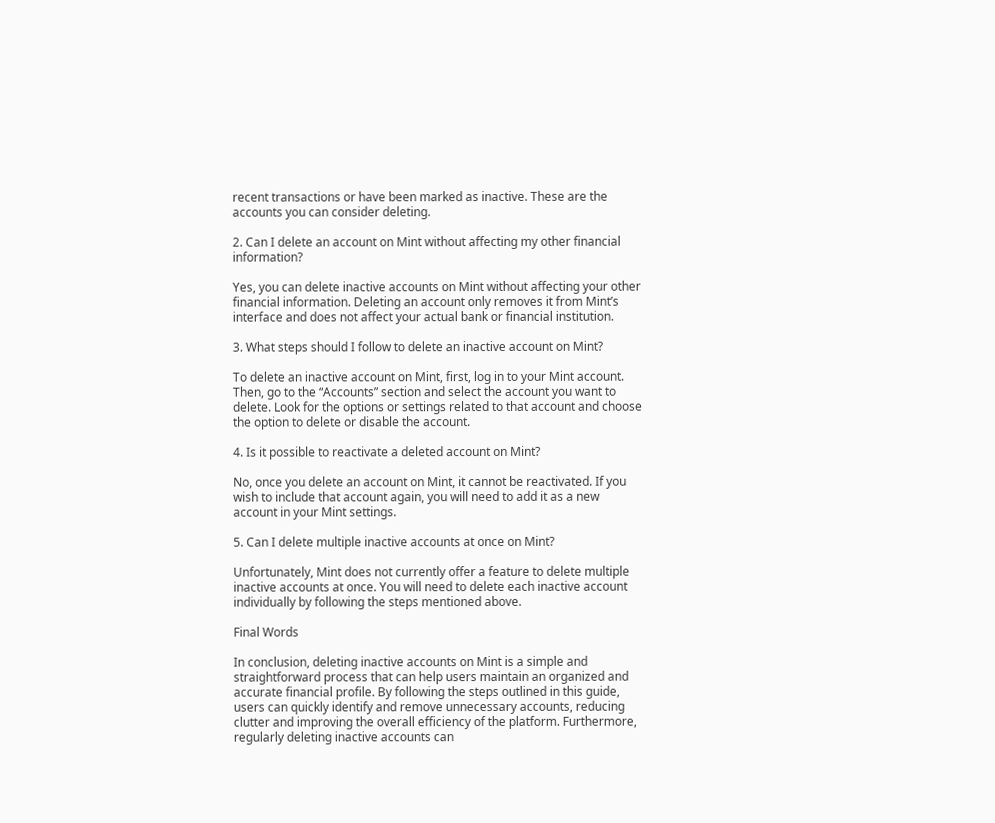recent transactions or have been marked as inactive. These are the accounts you can consider deleting.

2. Can I delete an account on Mint without affecting my other financial information?

Yes, you can delete inactive accounts on Mint without affecting your other financial information. Deleting an account only removes it from Mint’s interface and does not affect your actual bank or financial institution.

3. What steps should I follow to delete an inactive account on Mint?

To delete an inactive account on Mint, first, log in to your Mint account. Then, go to the “Accounts” section and select the account you want to delete. Look for the options or settings related to that account and choose the option to delete or disable the account.

4. Is it possible to reactivate a deleted account on Mint?

No, once you delete an account on Mint, it cannot be reactivated. If you wish to include that account again, you will need to add it as a new account in your Mint settings.

5. Can I delete multiple inactive accounts at once on Mint?

Unfortunately, Mint does not currently offer a feature to delete multiple inactive accounts at once. You will need to delete each inactive account individually by following the steps mentioned above.

Final Words

In conclusion, deleting inactive accounts on Mint is a simple and straightforward process that can help users maintain an organized and accurate financial profile. By following the steps outlined in this guide, users can quickly identify and remove unnecessary accounts, reducing clutter and improving the overall efficiency of the platform. Furthermore, regularly deleting inactive accounts can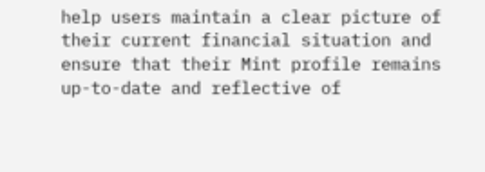help users maintain a clear picture of their current financial situation and ensure that their Mint profile remains up-to-date and reflective of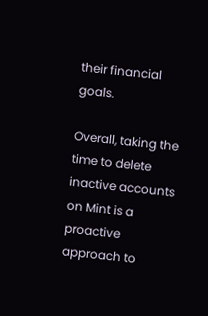their financial goals.

Overall, taking the time to delete inactive accounts on Mint is a proactive approach to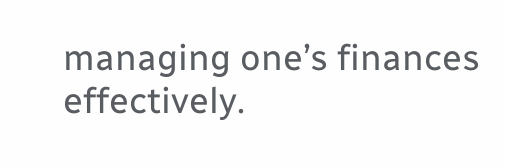managing one’s finances effectively.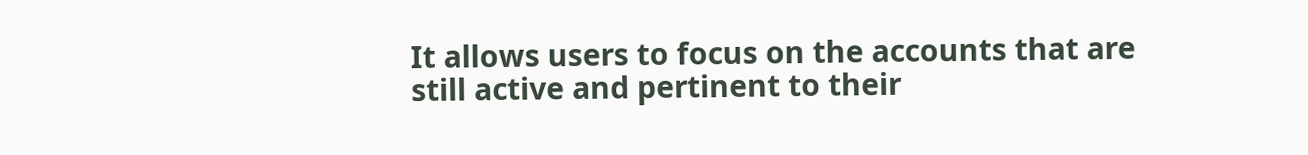It allows users to focus on the accounts that are still active and pertinent to their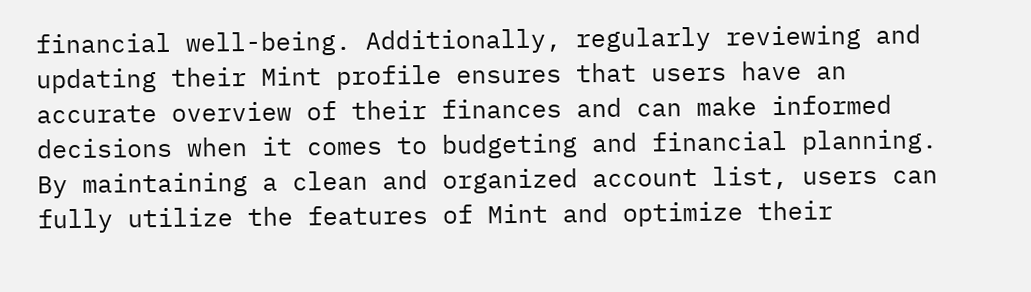financial well-being. Additionally, regularly reviewing and updating their Mint profile ensures that users have an accurate overview of their finances and can make informed decisions when it comes to budgeting and financial planning. By maintaining a clean and organized account list, users can fully utilize the features of Mint and optimize their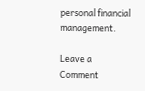personal financial management.

Leave a Comment